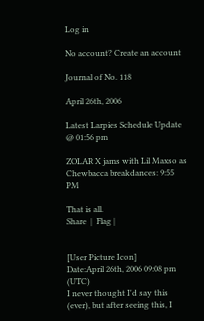Log in

No account? Create an account

Journal of No. 118

April 26th, 2006

Latest Larpies Schedule Update @ 01:56 pm

ZOLAR X jams with Lil Maxso as Chewbacca breakdances: 9:55 PM

That is all.
Share  |  Flag |


[User Picture Icon]
Date:April 26th, 2006 09:08 pm (UTC)
I never thought I'd say this (ever), but after seeing this, I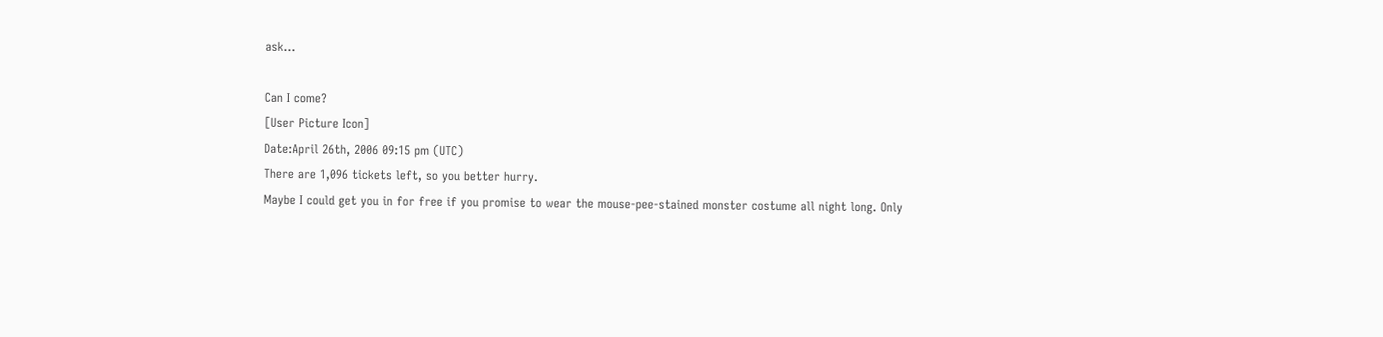ask...

Can I come?
[User Picture Icon]
Date:April 26th, 2006 09:15 pm (UTC)
There are 1,096 tickets left, so you better hurry.
Maybe I could get you in for free if you promise to wear the mouse-pee-stained monster costume all night long. Only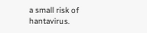a small risk of hantavirus.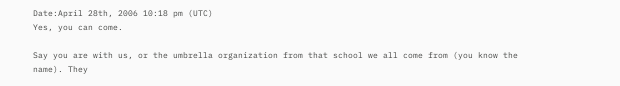Date:April 28th, 2006 10:18 pm (UTC)
Yes, you can come.

Say you are with us, or the umbrella organization from that school we all come from (you know the name). They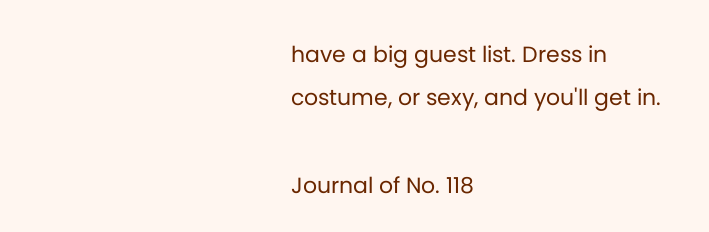have a big guest list. Dress in costume, or sexy, and you'll get in.

Journal of No. 118